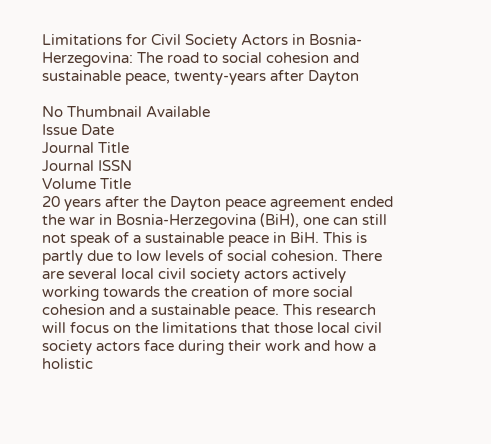Limitations for Civil Society Actors in Bosnia- Herzegovina: The road to social cohesion and sustainable peace, twenty-years after Dayton

No Thumbnail Available
Issue Date
Journal Title
Journal ISSN
Volume Title
20 years after the Dayton peace agreement ended the war in Bosnia-Herzegovina (BiH), one can still not speak of a sustainable peace in BiH. This is partly due to low levels of social cohesion. There are several local civil society actors actively working towards the creation of more social cohesion and a sustainable peace. This research will focus on the limitations that those local civil society actors face during their work and how a holistic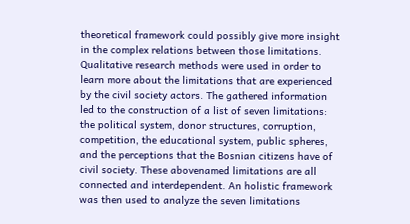theoretical framework could possibly give more insight in the complex relations between those limitations. Qualitative research methods were used in order to learn more about the limitations that are experienced by the civil society actors. The gathered information led to the construction of a list of seven limitations: the political system, donor structures, corruption, competition, the educational system, public spheres, and the perceptions that the Bosnian citizens have of civil society. These abovenamed limitations are all connected and interdependent. An holistic framework was then used to analyze the seven limitations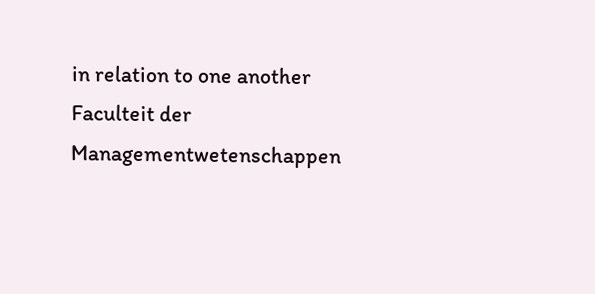in relation to one another
Faculteit der Managementwetenschappen